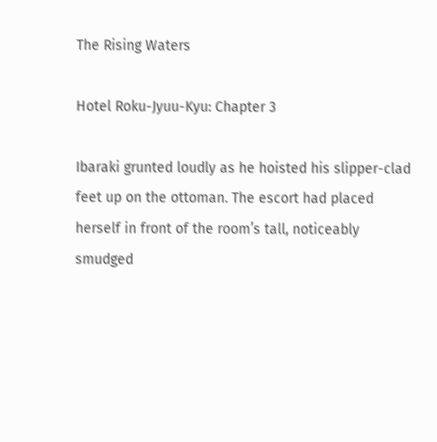The Rising Waters

Hotel Roku-Jyuu-Kyu: Chapter 3

Ibaraki grunted loudly as he hoisted his slipper-clad feet up on the ottoman. The escort had placed herself in front of the room’s tall, noticeably smudged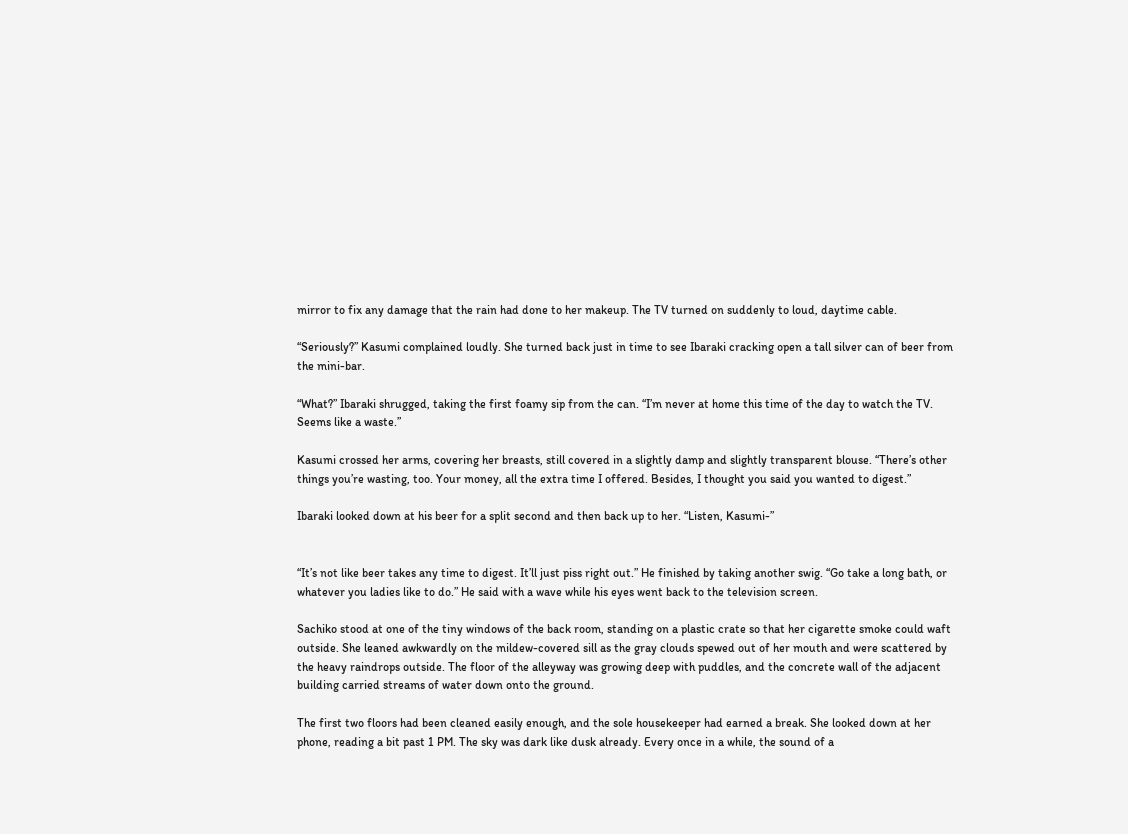mirror to fix any damage that the rain had done to her makeup. The TV turned on suddenly to loud, daytime cable.

“Seriously?” Kasumi complained loudly. She turned back just in time to see Ibaraki cracking open a tall silver can of beer from the mini-bar.

“What?” Ibaraki shrugged, taking the first foamy sip from the can. “I’m never at home this time of the day to watch the TV. Seems like a waste.”

Kasumi crossed her arms, covering her breasts, still covered in a slightly damp and slightly transparent blouse. “There’s other things you’re wasting, too. Your money, all the extra time I offered. Besides, I thought you said you wanted to digest.”

Ibaraki looked down at his beer for a split second and then back up to her. “Listen, Kasumi-”


“It’s not like beer takes any time to digest. It’ll just piss right out.” He finished by taking another swig. “Go take a long bath, or whatever you ladies like to do.” He said with a wave while his eyes went back to the television screen.

Sachiko stood at one of the tiny windows of the back room, standing on a plastic crate so that her cigarette smoke could waft outside. She leaned awkwardly on the mildew-covered sill as the gray clouds spewed out of her mouth and were scattered by the heavy raindrops outside. The floor of the alleyway was growing deep with puddles, and the concrete wall of the adjacent building carried streams of water down onto the ground.

The first two floors had been cleaned easily enough, and the sole housekeeper had earned a break. She looked down at her phone, reading a bit past 1 PM. The sky was dark like dusk already. Every once in a while, the sound of a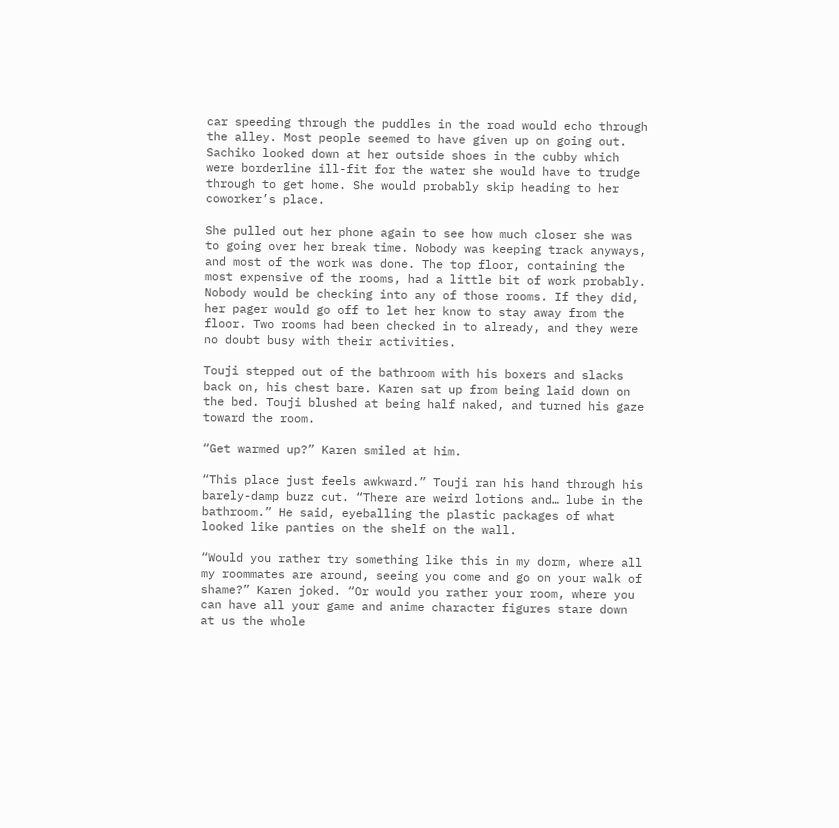car speeding through the puddles in the road would echo through the alley. Most people seemed to have given up on going out. Sachiko looked down at her outside shoes in the cubby which were borderline ill-fit for the water she would have to trudge through to get home. She would probably skip heading to her coworker’s place.

She pulled out her phone again to see how much closer she was to going over her break time. Nobody was keeping track anyways, and most of the work was done. The top floor, containing the most expensive of the rooms, had a little bit of work probably. Nobody would be checking into any of those rooms. If they did, her pager would go off to let her know to stay away from the floor. Two rooms had been checked in to already, and they were no doubt busy with their activities.

Touji stepped out of the bathroom with his boxers and slacks back on, his chest bare. Karen sat up from being laid down on the bed. Touji blushed at being half naked, and turned his gaze toward the room.

“Get warmed up?” Karen smiled at him.

“This place just feels awkward.” Touji ran his hand through his barely-damp buzz cut. “There are weird lotions and… lube in the bathroom.” He said, eyeballing the plastic packages of what looked like panties on the shelf on the wall.

“Would you rather try something like this in my dorm, where all my roommates are around, seeing you come and go on your walk of shame?” Karen joked. “Or would you rather your room, where you can have all your game and anime character figures stare down at us the whole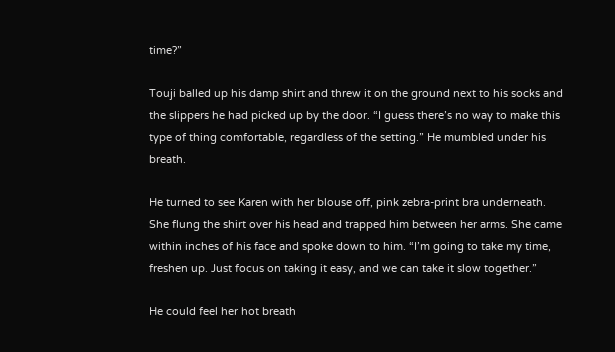time?”

Touji balled up his damp shirt and threw it on the ground next to his socks and the slippers he had picked up by the door. “I guess there’s no way to make this type of thing comfortable, regardless of the setting.” He mumbled under his breath.

He turned to see Karen with her blouse off, pink zebra-print bra underneath. She flung the shirt over his head and trapped him between her arms. She came within inches of his face and spoke down to him. “I’m going to take my time, freshen up. Just focus on taking it easy, and we can take it slow together.”

He could feel her hot breath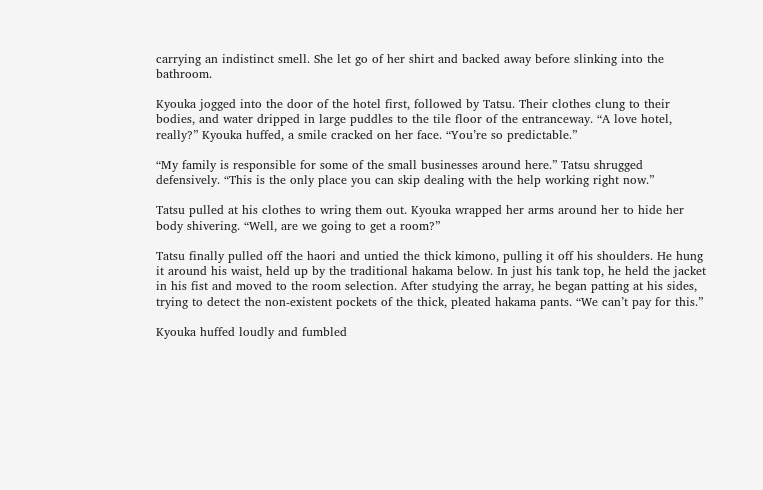carrying an indistinct smell. She let go of her shirt and backed away before slinking into the bathroom.

Kyouka jogged into the door of the hotel first, followed by Tatsu. Their clothes clung to their bodies, and water dripped in large puddles to the tile floor of the entranceway. “A love hotel, really?” Kyouka huffed, a smile cracked on her face. “You’re so predictable.”

“My family is responsible for some of the small businesses around here.” Tatsu shrugged defensively. “This is the only place you can skip dealing with the help working right now.”

Tatsu pulled at his clothes to wring them out. Kyouka wrapped her arms around her to hide her body shivering. “Well, are we going to get a room?”

Tatsu finally pulled off the haori and untied the thick kimono, pulling it off his shoulders. He hung it around his waist, held up by the traditional hakama below. In just his tank top, he held the jacket in his fist and moved to the room selection. After studying the array, he began patting at his sides, trying to detect the non-existent pockets of the thick, pleated hakama pants. “We can’t pay for this.”

Kyouka huffed loudly and fumbled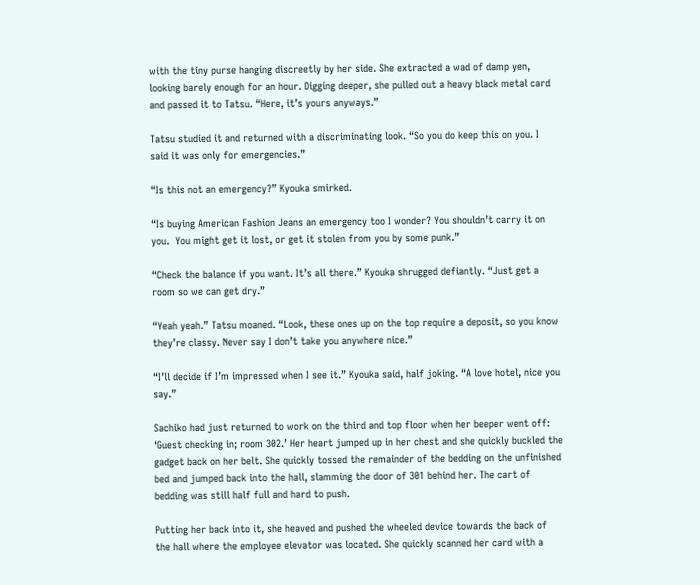with the tiny purse hanging discreetly by her side. She extracted a wad of damp yen, looking barely enough for an hour. Digging deeper, she pulled out a heavy black metal card and passed it to Tatsu. “Here, it’s yours anyways.”

Tatsu studied it and returned with a discriminating look. “So you do keep this on you. I said it was only for emergencies.”

“Is this not an emergency?” Kyouka smirked.

“Is buying American Fashion Jeans an emergency too I wonder? You shouldn’t carry it on you.  You might get it lost, or get it stolen from you by some punk.”

“Check the balance if you want. It’s all there.” Kyouka shrugged defiantly. “Just get a room so we can get dry.”

“Yeah yeah.” Tatsu moaned. “Look, these ones up on the top require a deposit, so you know they’re classy. Never say I don’t take you anywhere nice.”

“I’ll decide if I’m impressed when I see it.” Kyouka said, half joking. “A love hotel, nice you say.”

Sachiko had just returned to work on the third and top floor when her beeper went off: ‘Guest checking in; room 302.’ Her heart jumped up in her chest and she quickly buckled the gadget back on her belt. She quickly tossed the remainder of the bedding on the unfinished bed and jumped back into the hall, slamming the door of 301 behind her. The cart of bedding was still half full and hard to push.

Putting her back into it, she heaved and pushed the wheeled device towards the back of the hall where the employee elevator was located. She quickly scanned her card with a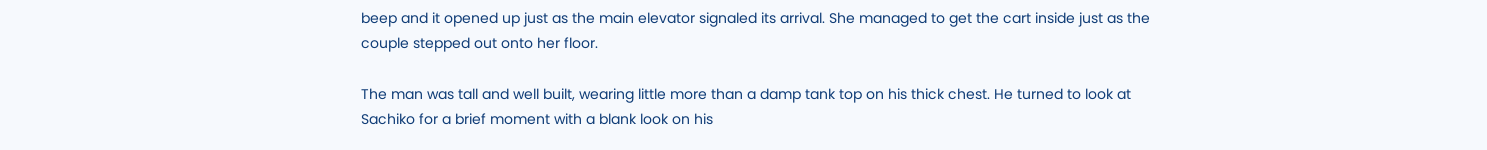beep and it opened up just as the main elevator signaled its arrival. She managed to get the cart inside just as the couple stepped out onto her floor.

The man was tall and well built, wearing little more than a damp tank top on his thick chest. He turned to look at Sachiko for a brief moment with a blank look on his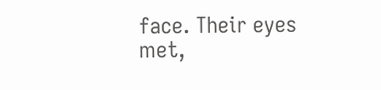face. Their eyes met,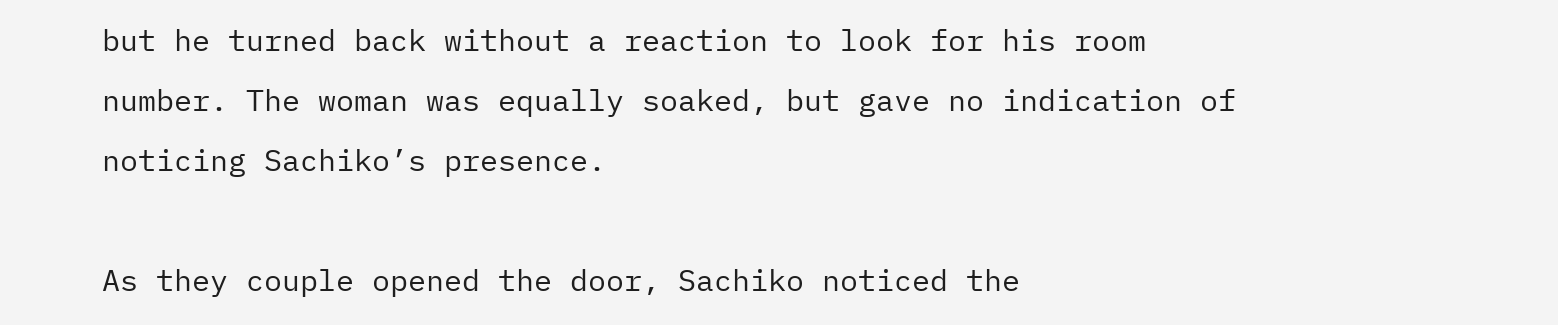but he turned back without a reaction to look for his room number. The woman was equally soaked, but gave no indication of noticing Sachiko’s presence.

As they couple opened the door, Sachiko noticed the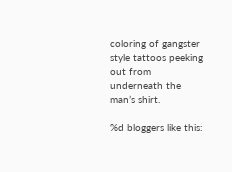coloring of gangster style tattoos peeking out from underneath the man’s shirt.

%d bloggers like this: